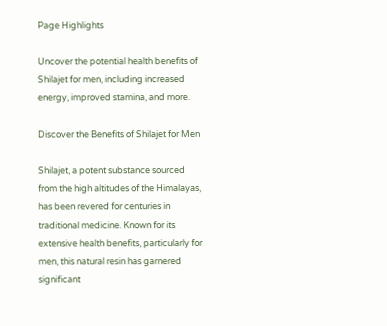Page Highlights

Uncover the potential health benefits of Shilajet for men, including increased energy, improved stamina, and more.

Discover the Benefits of Shilajet for Men

Shilajet, a potent substance sourced from the high altitudes of the Himalayas, has been revered for centuries in traditional medicine. Known for its extensive health benefits, particularly for men, this natural resin has garnered significant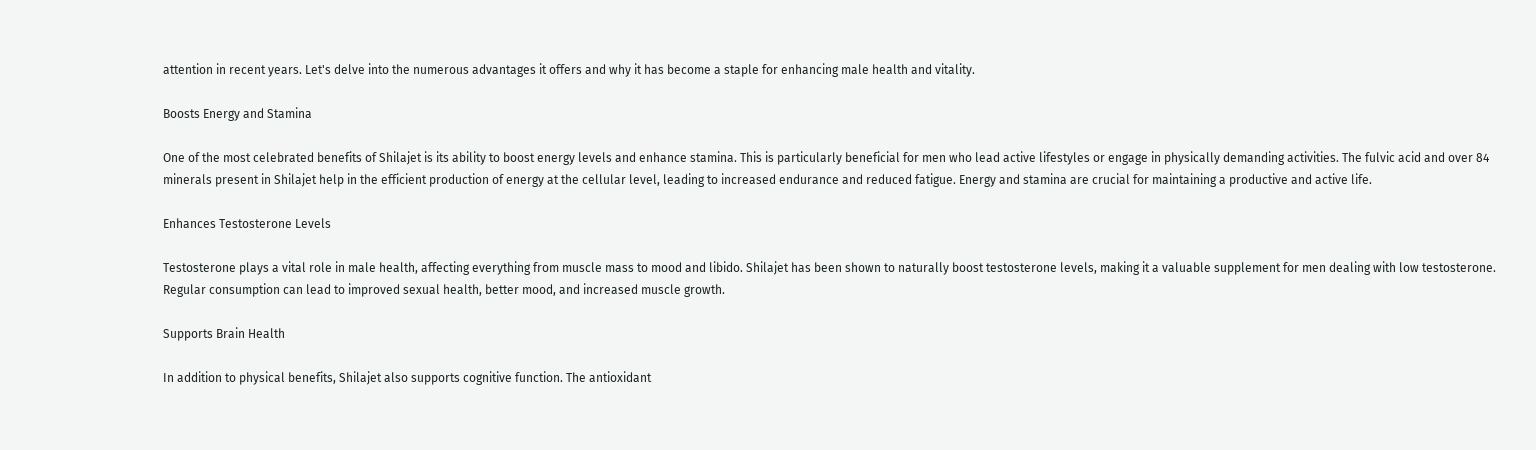attention in recent years. Let's delve into the numerous advantages it offers and why it has become a staple for enhancing male health and vitality.

Boosts Energy and Stamina

One of the most celebrated benefits of Shilajet is its ability to boost energy levels and enhance stamina. This is particularly beneficial for men who lead active lifestyles or engage in physically demanding activities. The fulvic acid and over 84 minerals present in Shilajet help in the efficient production of energy at the cellular level, leading to increased endurance and reduced fatigue. Energy and stamina are crucial for maintaining a productive and active life.

Enhances Testosterone Levels

Testosterone plays a vital role in male health, affecting everything from muscle mass to mood and libido. Shilajet has been shown to naturally boost testosterone levels, making it a valuable supplement for men dealing with low testosterone. Regular consumption can lead to improved sexual health, better mood, and increased muscle growth.

Supports Brain Health

In addition to physical benefits, Shilajet also supports cognitive function. The antioxidant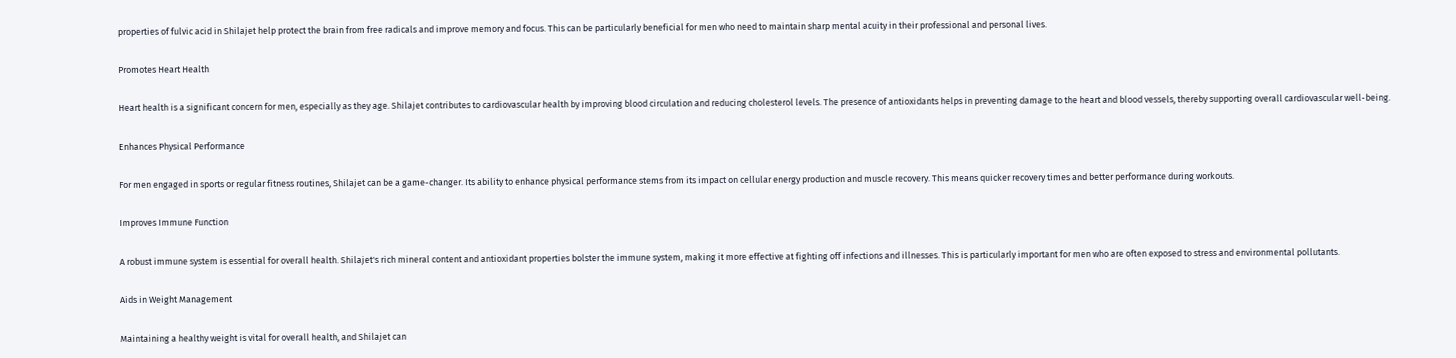properties of fulvic acid in Shilajet help protect the brain from free radicals and improve memory and focus. This can be particularly beneficial for men who need to maintain sharp mental acuity in their professional and personal lives.

Promotes Heart Health

Heart health is a significant concern for men, especially as they age. Shilajet contributes to cardiovascular health by improving blood circulation and reducing cholesterol levels. The presence of antioxidants helps in preventing damage to the heart and blood vessels, thereby supporting overall cardiovascular well-being.

Enhances Physical Performance

For men engaged in sports or regular fitness routines, Shilajet can be a game-changer. Its ability to enhance physical performance stems from its impact on cellular energy production and muscle recovery. This means quicker recovery times and better performance during workouts.

Improves Immune Function

A robust immune system is essential for overall health. Shilajet's rich mineral content and antioxidant properties bolster the immune system, making it more effective at fighting off infections and illnesses. This is particularly important for men who are often exposed to stress and environmental pollutants.

Aids in Weight Management

Maintaining a healthy weight is vital for overall health, and Shilajet can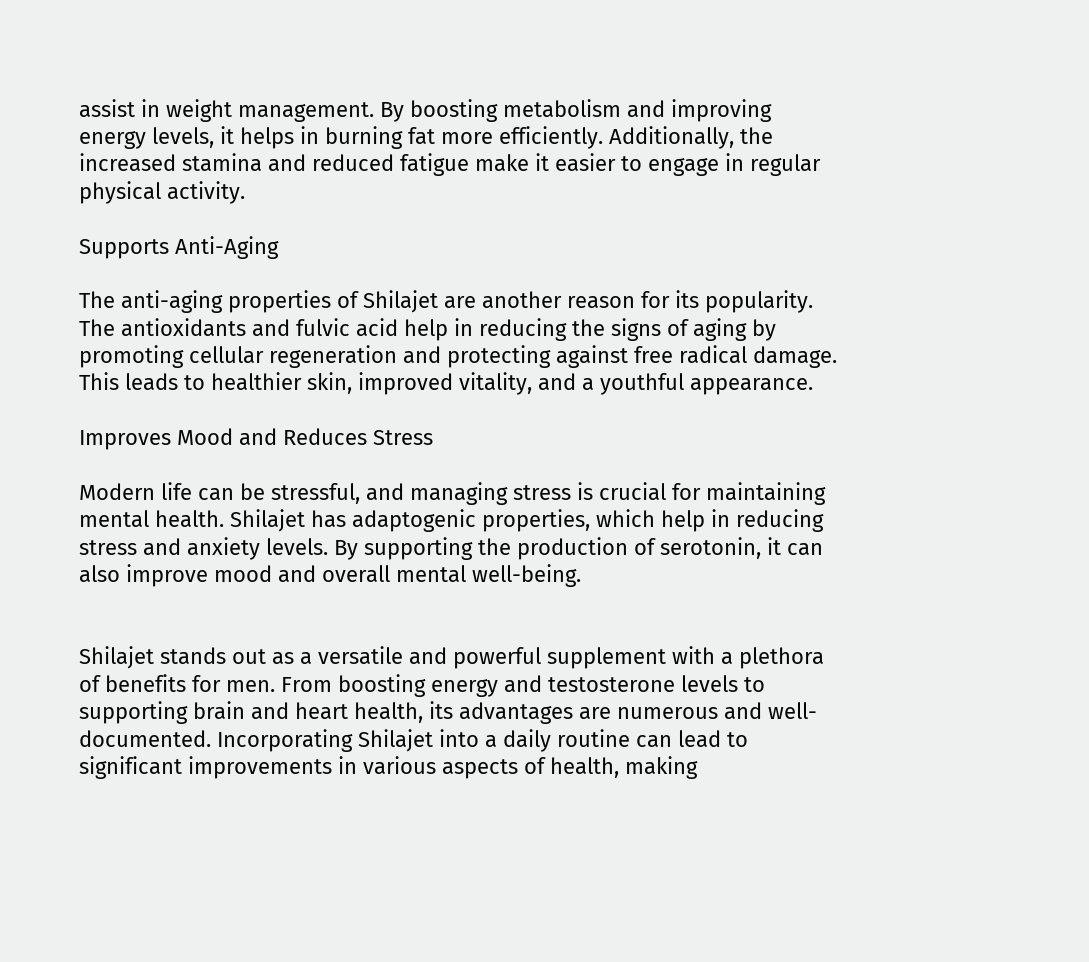assist in weight management. By boosting metabolism and improving energy levels, it helps in burning fat more efficiently. Additionally, the increased stamina and reduced fatigue make it easier to engage in regular physical activity.

Supports Anti-Aging

The anti-aging properties of Shilajet are another reason for its popularity. The antioxidants and fulvic acid help in reducing the signs of aging by promoting cellular regeneration and protecting against free radical damage. This leads to healthier skin, improved vitality, and a youthful appearance.

Improves Mood and Reduces Stress

Modern life can be stressful, and managing stress is crucial for maintaining mental health. Shilajet has adaptogenic properties, which help in reducing stress and anxiety levels. By supporting the production of serotonin, it can also improve mood and overall mental well-being.


Shilajet stands out as a versatile and powerful supplement with a plethora of benefits for men. From boosting energy and testosterone levels to supporting brain and heart health, its advantages are numerous and well-documented. Incorporating Shilajet into a daily routine can lead to significant improvements in various aspects of health, making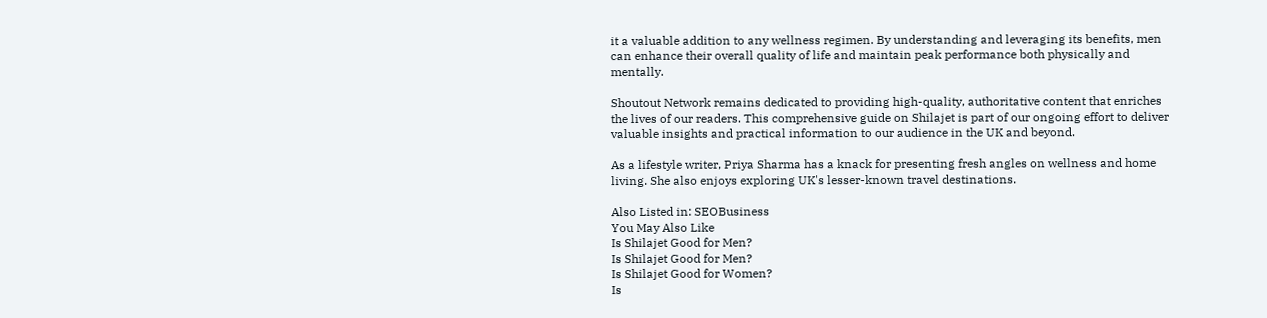it a valuable addition to any wellness regimen. By understanding and leveraging its benefits, men can enhance their overall quality of life and maintain peak performance both physically and mentally.

Shoutout Network remains dedicated to providing high-quality, authoritative content that enriches the lives of our readers. This comprehensive guide on Shilajet is part of our ongoing effort to deliver valuable insights and practical information to our audience in the UK and beyond.

As a lifestyle writer, Priya Sharma has a knack for presenting fresh angles on wellness and home living. She also enjoys exploring UK's lesser-known travel destinations.

Also Listed in: SEOBusiness
You May Also Like
Is Shilajet Good for Men?
Is Shilajet Good for Men?
Is Shilajet Good for Women?
Is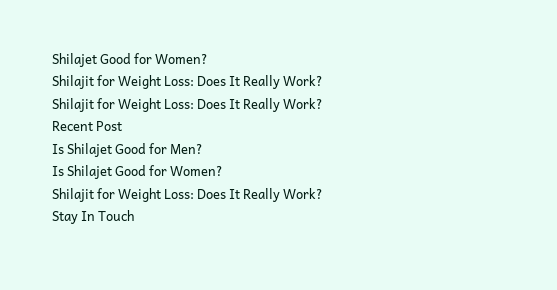Shilajet Good for Women?
Shilajit for Weight Loss: Does It Really Work?
Shilajit for Weight Loss: Does It Really Work?
Recent Post
Is Shilajet Good for Men?
Is Shilajet Good for Women?
Shilajit for Weight Loss: Does It Really Work?
Stay In Touch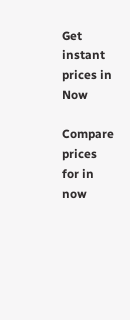Get instant prices in Now

Compare prices for in now